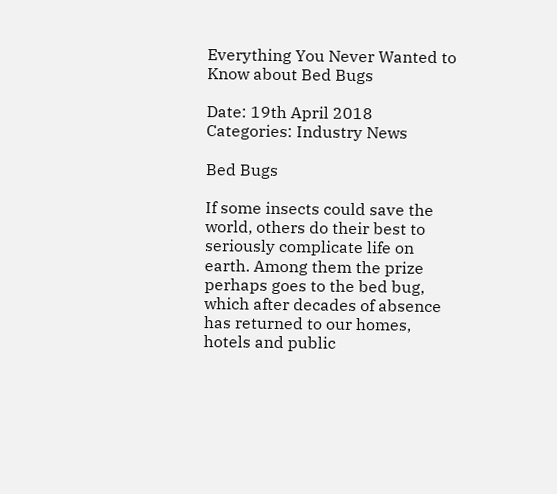Everything You Never Wanted to Know about Bed Bugs

Date: 19th April 2018
Categories: Industry News

Bed Bugs

If some insects could save the world, others do their best to seriously complicate life on earth. Among them the prize perhaps goes to the bed bug, which after decades of absence has returned to our homes, hotels and public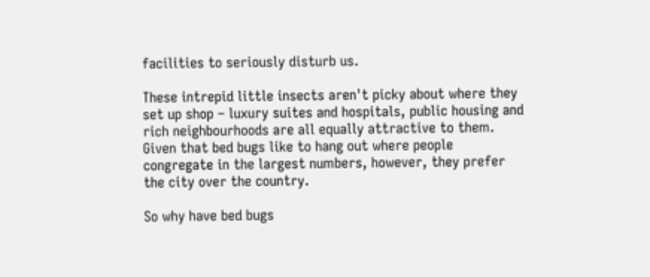facilities to seriously disturb us.

These intrepid little insects aren't picky about where they set up shop – luxury suites and hospitals, public housing and rich neighbourhoods are all equally attractive to them. Given that bed bugs like to hang out where people congregate in the largest numbers, however, they prefer the city over the country.

So why have bed bugs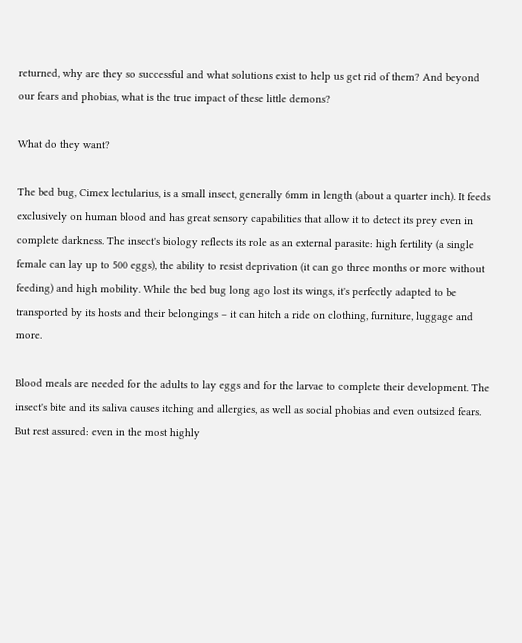returned, why are they so successful and what solutions exist to help us get rid of them? And beyond our fears and phobias, what is the true impact of these little demons?

What do they want?

The bed bug, Cimex lectularius, is a small insect, generally 6mm in length (about a quarter inch). It feeds exclusively on human blood and has great sensory capabilities that allow it to detect its prey even in complete darkness. The insect's biology reflects its role as an external parasite: high fertility (a single female can lay up to 500 eggs), the ability to resist deprivation (it can go three months or more without feeding) and high mobility. While the bed bug long ago lost its wings, it's perfectly adapted to be transported by its hosts and their belongings – it can hitch a ride on clothing, furniture, luggage and more.

Blood meals are needed for the adults to lay eggs and for the larvae to complete their development. The insect's bite and its saliva causes itching and allergies, as well as social phobias and even outsized fears. But rest assured: even in the most highly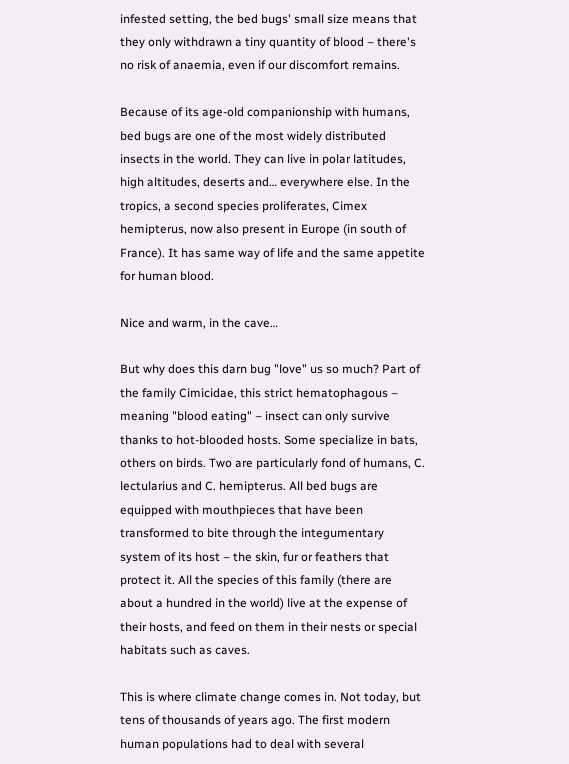infested setting, the bed bugs' small size means that they only withdrawn a tiny quantity of blood – there's no risk of anaemia, even if our discomfort remains.

Because of its age-old companionship with humans, bed bugs are one of the most widely distributed insects in the world. They can live in polar latitudes, high altitudes, deserts and… everywhere else. In the tropics, a second species proliferates, Cimex hemipterus, now also present in Europe (in south of France). It has same way of life and the same appetite for human blood.

Nice and warm, in the cave…

But why does this darn bug "love" us so much? Part of the family Cimicidae, this strict hematophagous – meaning "blood eating" – insect can only survive thanks to hot-blooded hosts. Some specialize in bats, others on birds. Two are particularly fond of humans, C. lectularius and C. hemipterus. All bed bugs are equipped with mouthpieces that have been transformed to bite through the integumentary system of its host – the skin, fur or feathers that protect it. All the species of this family (there are about a hundred in the world) live at the expense of their hosts, and feed on them in their nests or special habitats such as caves.

This is where climate change comes in. Not today, but tens of thousands of years ago. The first modern human populations had to deal with several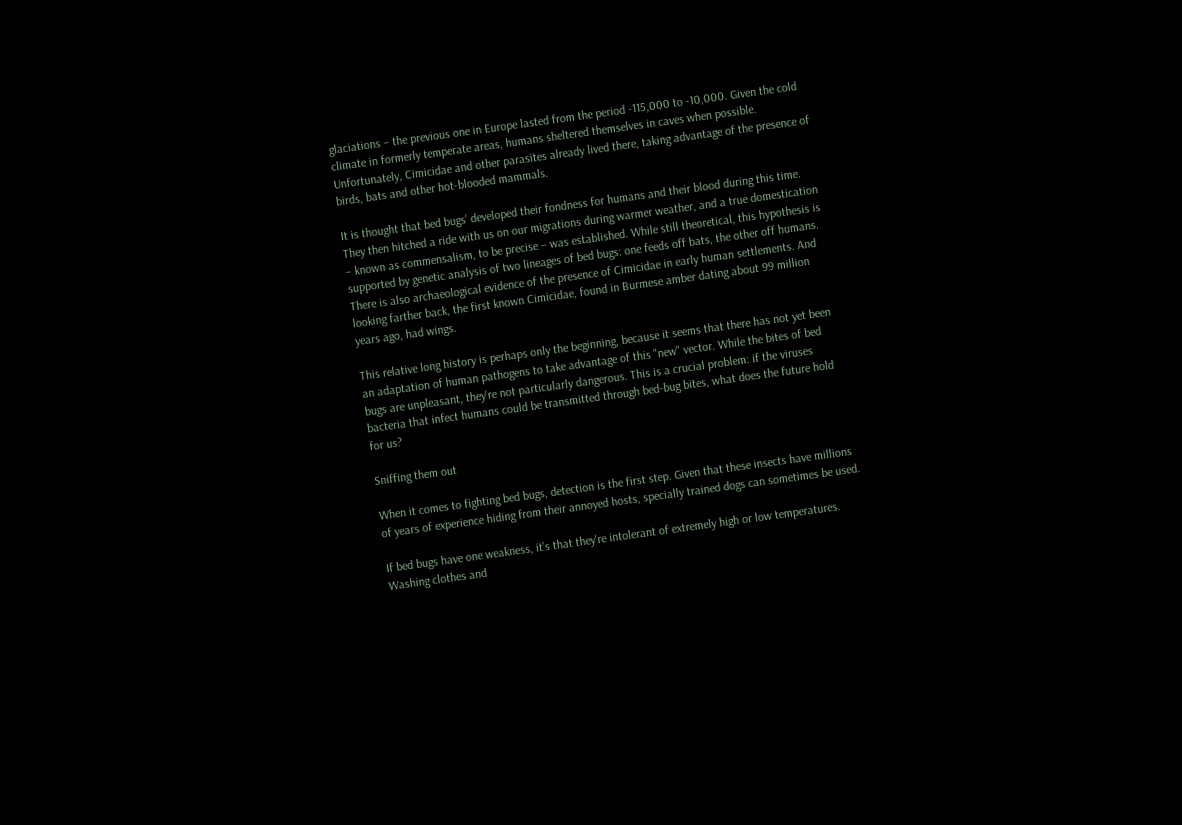glaciations – the previous one in Europe lasted from the period -115,000 to -10,000. Given the cold climate in formerly temperate areas, humans sheltered themselves in caves when possible. Unfortunately, Cimicidae and other parasites already lived there, taking advantage of the presence of birds, bats and other hot-blooded mammals.

It is thought that bed bugs' developed their fondness for humans and their blood during this time. They then hitched a ride with us on our migrations during warmer weather, and a true domestication – known as commensalism, to be precise – was established. While still theoretical, this hypothesis is supported by genetic analysis of two lineages of bed bugs: one feeds off bats, the other off humans. There is also archaeological evidence of the presence of Cimicidae in early human settlements. And looking farther back, the first known Cimicidae, found in Burmese amber dating about 99 million years ago, had wings.

This relative long history is perhaps only the beginning, because it seems that there has not yet been an adaptation of human pathogens to take advantage of this "new" vector. While the bites of bed bugs are unpleasant, they're not particularly dangerous. This is a crucial problem: if the viruses bacteria that infect humans could be transmitted through bed-bug bites, what does the future hold for us?

Sniffing them out

When it comes to fighting bed bugs, detection is the first step. Given that these insects have millions of years of experience hiding from their annoyed hosts, specially trained dogs can sometimes be used.

If bed bugs have one weakness, it's that they're intolerant of extremely high or low temperatures. Washing clothes and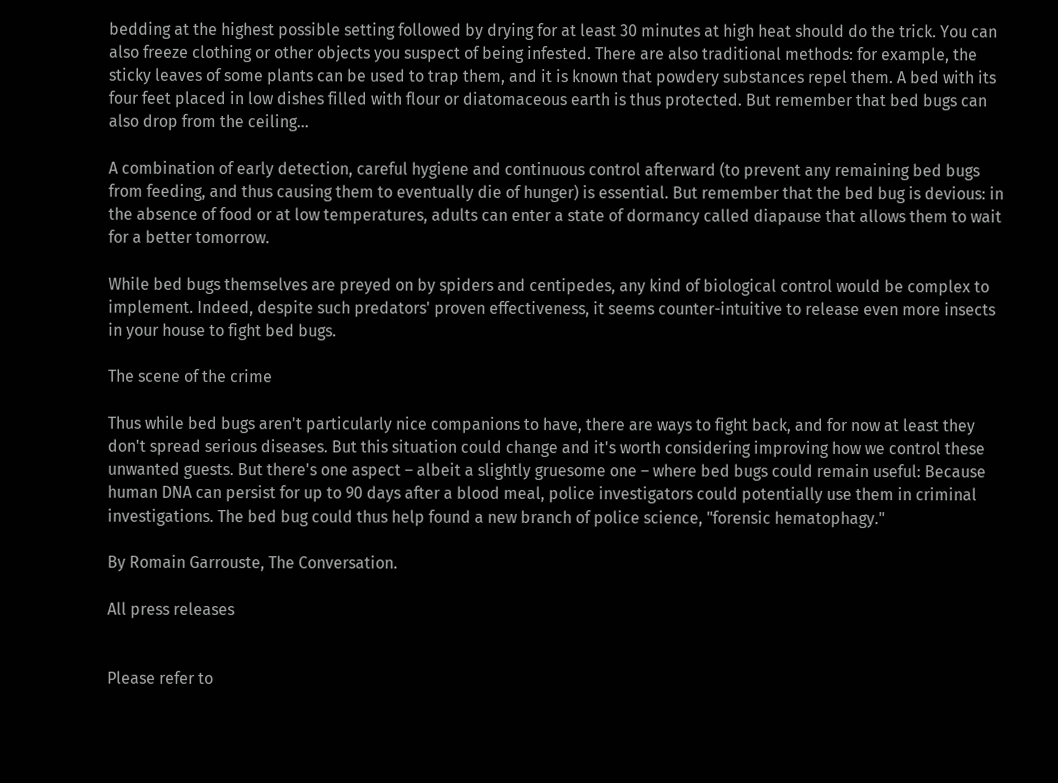bedding at the highest possible setting followed by drying for at least 30 minutes at high heat should do the trick. You can also freeze clothing or other objects you suspect of being infested. There are also traditional methods: for example, the sticky leaves of some plants can be used to trap them, and it is known that powdery substances repel them. A bed with its four feet placed in low dishes filled with flour or diatomaceous earth is thus protected. But remember that bed bugs can also drop from the ceiling…

A combination of early detection, careful hygiene and continuous control afterward (to prevent any remaining bed bugs from feeding, and thus causing them to eventually die of hunger) is essential. But remember that the bed bug is devious: in the absence of food or at low temperatures, adults can enter a state of dormancy called diapause that allows them to wait for a better tomorrow.

While bed bugs themselves are preyed on by spiders and centipedes, any kind of biological control would be complex to implement. Indeed, despite such predators' proven effectiveness, it seems counter-intuitive to release even more insects in your house to fight bed bugs.

The scene of the crime

Thus while bed bugs aren't particularly nice companions to have, there are ways to fight back, and for now at least they don't spread serious diseases. But this situation could change and it's worth considering improving how we control these unwanted guests. But there's one aspect – albeit a slightly gruesome one – where bed bugs could remain useful: Because human DNA can persist for up to 90 days after a blood meal, police investigators could potentially use them in criminal investigations. The bed bug could thus help found a new branch of police science, "forensic hematophagy."

By Romain Garrouste, The Conversation.

All press releases


Please refer to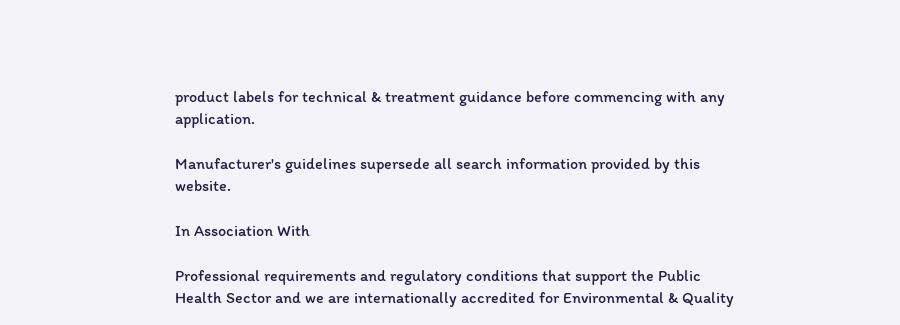product labels for technical & treatment guidance before commencing with any application.

Manufacturer's guidelines supersede all search information provided by this website.

In Association With

Professional requirements and regulatory conditions that support the Public Health Sector and we are internationally accredited for Environmental & Quality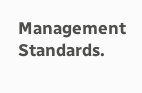Management Standards.